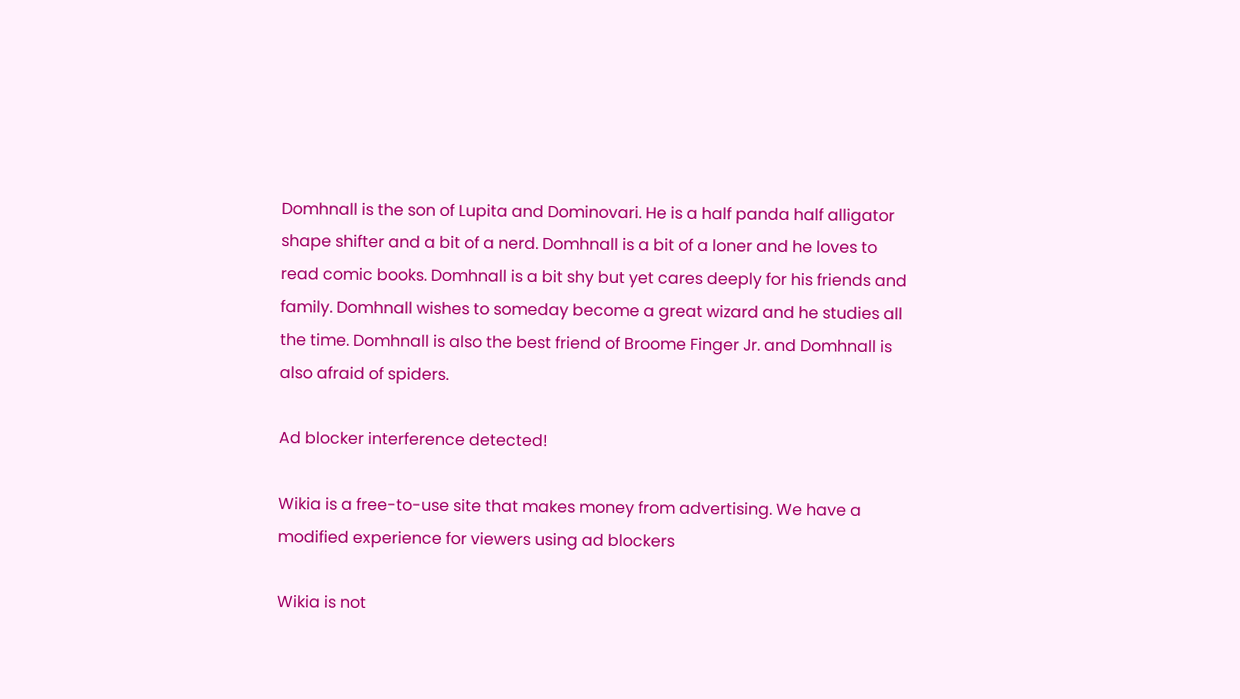Domhnall is the son of Lupita and Dominovari. He is a half panda half alligator shape shifter and a bit of a nerd. Domhnall is a bit of a loner and he loves to read comic books. Domhnall is a bit shy but yet cares deeply for his friends and family. Domhnall wishes to someday become a great wizard and he studies all the time. Domhnall is also the best friend of Broome Finger Jr. and Domhnall is also afraid of spiders.

Ad blocker interference detected!

Wikia is a free-to-use site that makes money from advertising. We have a modified experience for viewers using ad blockers

Wikia is not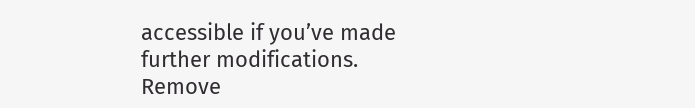accessible if you’ve made further modifications. Remove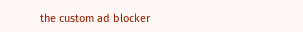the custom ad blocker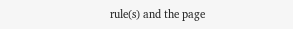rule(s) and the page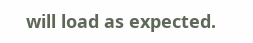will load as expected.